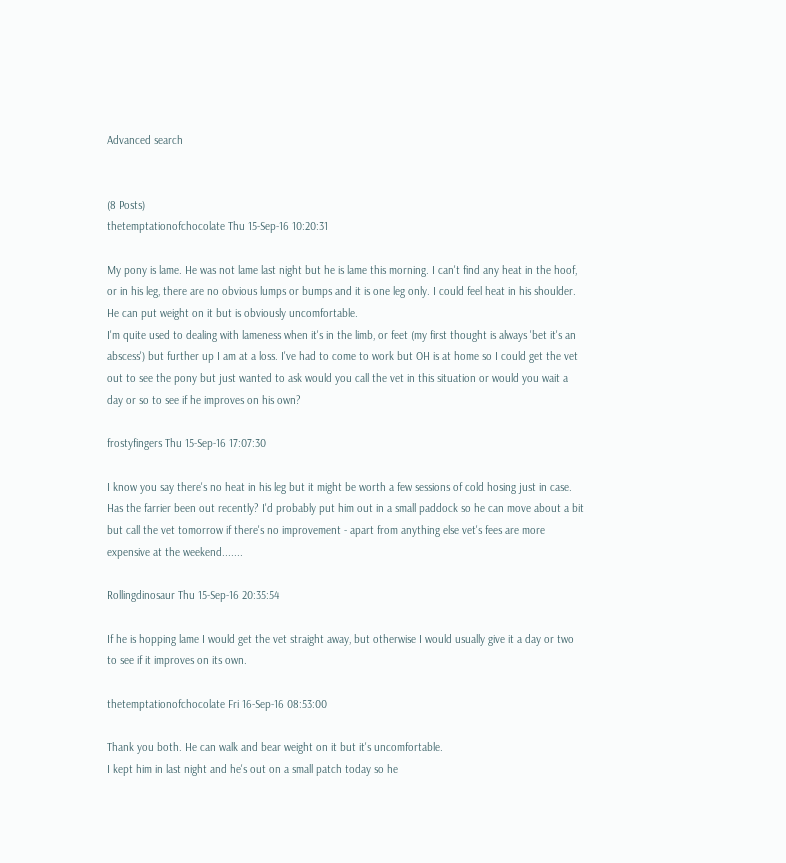Advanced search


(8 Posts)
thetemptationofchocolate Thu 15-Sep-16 10:20:31

My pony is lame. He was not lame last night but he is lame this morning. I can't find any heat in the hoof, or in his leg, there are no obvious lumps or bumps and it is one leg only. I could feel heat in his shoulder.
He can put weight on it but is obviously uncomfortable.
I'm quite used to dealing with lameness when it's in the limb, or feet (my first thought is always 'bet it's an abscess') but further up I am at a loss. I've had to come to work but OH is at home so I could get the vet out to see the pony but just wanted to ask would you call the vet in this situation or would you wait a day or so to see if he improves on his own?

frostyfingers Thu 15-Sep-16 17:07:30

I know you say there's no heat in his leg but it might be worth a few sessions of cold hosing just in case. Has the farrier been out recently? I'd probably put him out in a small paddock so he can move about a bit but call the vet tomorrow if there's no improvement - apart from anything else vet's fees are more expensive at the weekend.......

Rollingdinosaur Thu 15-Sep-16 20:35:54

If he is hopping lame I would get the vet straight away, but otherwise I would usually give it a day or two to see if it improves on its own.

thetemptationofchocolate Fri 16-Sep-16 08:53:00

Thank you both. He can walk and bear weight on it but it's uncomfortable.
I kept him in last night and he's out on a small patch today so he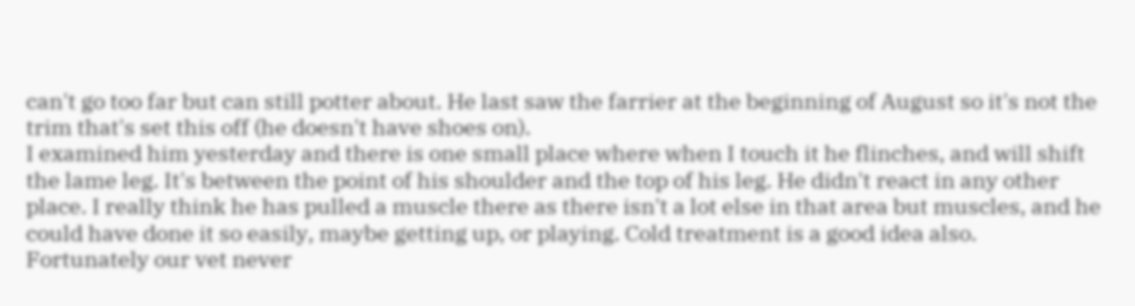can't go too far but can still potter about. He last saw the farrier at the beginning of August so it's not the trim that's set this off (he doesn't have shoes on).
I examined him yesterday and there is one small place where when I touch it he flinches, and will shift the lame leg. It's between the point of his shoulder and the top of his leg. He didn't react in any other place. I really think he has pulled a muscle there as there isn't a lot else in that area but muscles, and he could have done it so easily, maybe getting up, or playing. Cold treatment is a good idea also.
Fortunately our vet never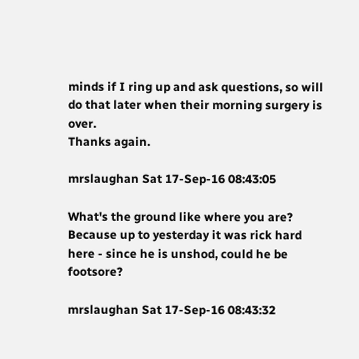minds if I ring up and ask questions, so will do that later when their morning surgery is over.
Thanks again.

mrslaughan Sat 17-Sep-16 08:43:05

What's the ground like where you are? Because up to yesterday it was rick hard here - since he is unshod, could he be footsore?

mrslaughan Sat 17-Sep-16 08:43:32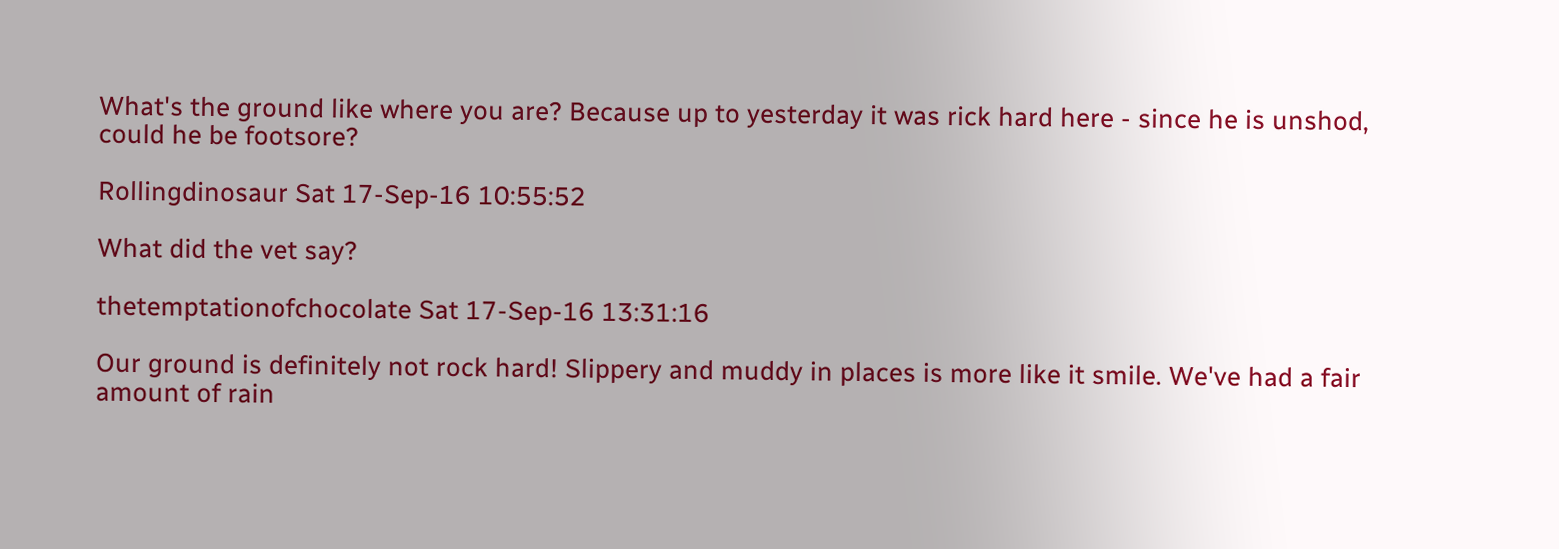What's the ground like where you are? Because up to yesterday it was rick hard here - since he is unshod, could he be footsore?

Rollingdinosaur Sat 17-Sep-16 10:55:52

What did the vet say?

thetemptationofchocolate Sat 17-Sep-16 13:31:16

Our ground is definitely not rock hard! Slippery and muddy in places is more like it smile. We've had a fair amount of rain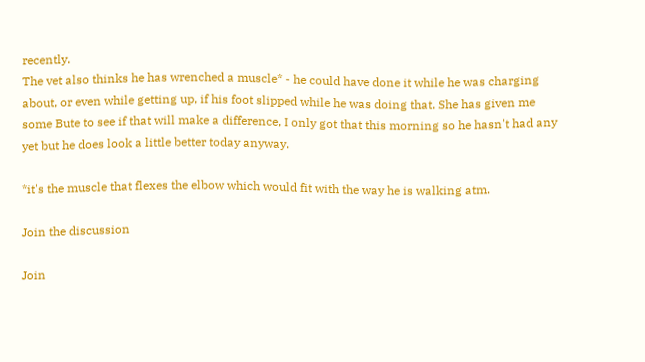recently.
The vet also thinks he has wrenched a muscle* - he could have done it while he was charging about, or even while getting up, if his foot slipped while he was doing that. She has given me some Bute to see if that will make a difference, I only got that this morning so he hasn't had any yet but he does look a little better today anyway.

*it's the muscle that flexes the elbow which would fit with the way he is walking atm.

Join the discussion

Join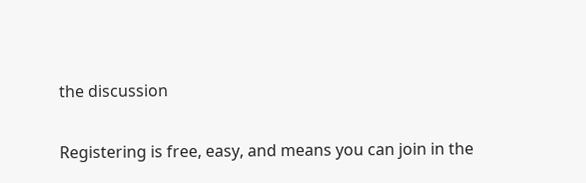the discussion

Registering is free, easy, and means you can join in the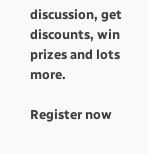discussion, get discounts, win prizes and lots more.

Register now